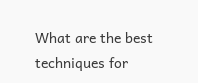What are the best techniques for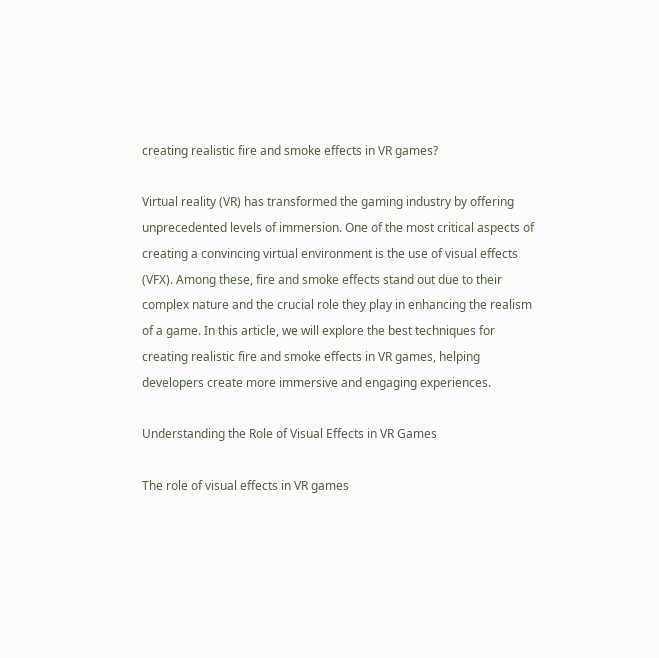creating realistic fire and smoke effects in VR games?

Virtual reality (VR) has transformed the gaming industry by offering unprecedented levels of immersion. One of the most critical aspects of creating a convincing virtual environment is the use of visual effects (VFX). Among these, fire and smoke effects stand out due to their complex nature and the crucial role they play in enhancing the realism of a game. In this article, we will explore the best techniques for creating realistic fire and smoke effects in VR games, helping developers create more immersive and engaging experiences.

Understanding the Role of Visual Effects in VR Games

The role of visual effects in VR games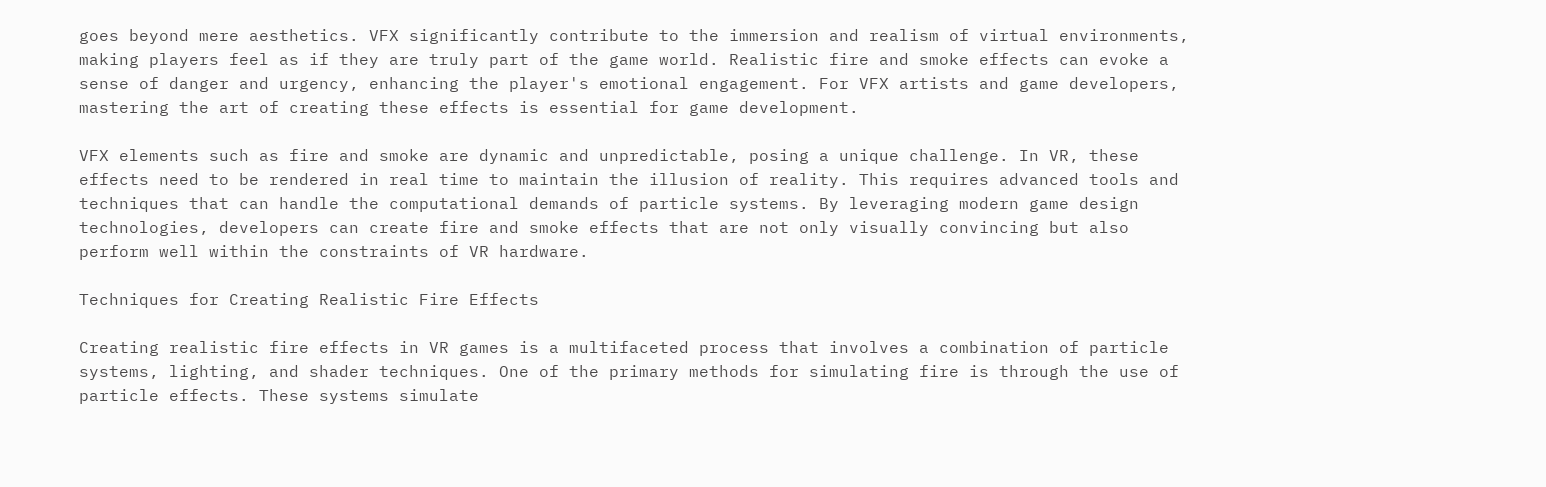goes beyond mere aesthetics. VFX significantly contribute to the immersion and realism of virtual environments, making players feel as if they are truly part of the game world. Realistic fire and smoke effects can evoke a sense of danger and urgency, enhancing the player's emotional engagement. For VFX artists and game developers, mastering the art of creating these effects is essential for game development.

VFX elements such as fire and smoke are dynamic and unpredictable, posing a unique challenge. In VR, these effects need to be rendered in real time to maintain the illusion of reality. This requires advanced tools and techniques that can handle the computational demands of particle systems. By leveraging modern game design technologies, developers can create fire and smoke effects that are not only visually convincing but also perform well within the constraints of VR hardware.

Techniques for Creating Realistic Fire Effects

Creating realistic fire effects in VR games is a multifaceted process that involves a combination of particle systems, lighting, and shader techniques. One of the primary methods for simulating fire is through the use of particle effects. These systems simulate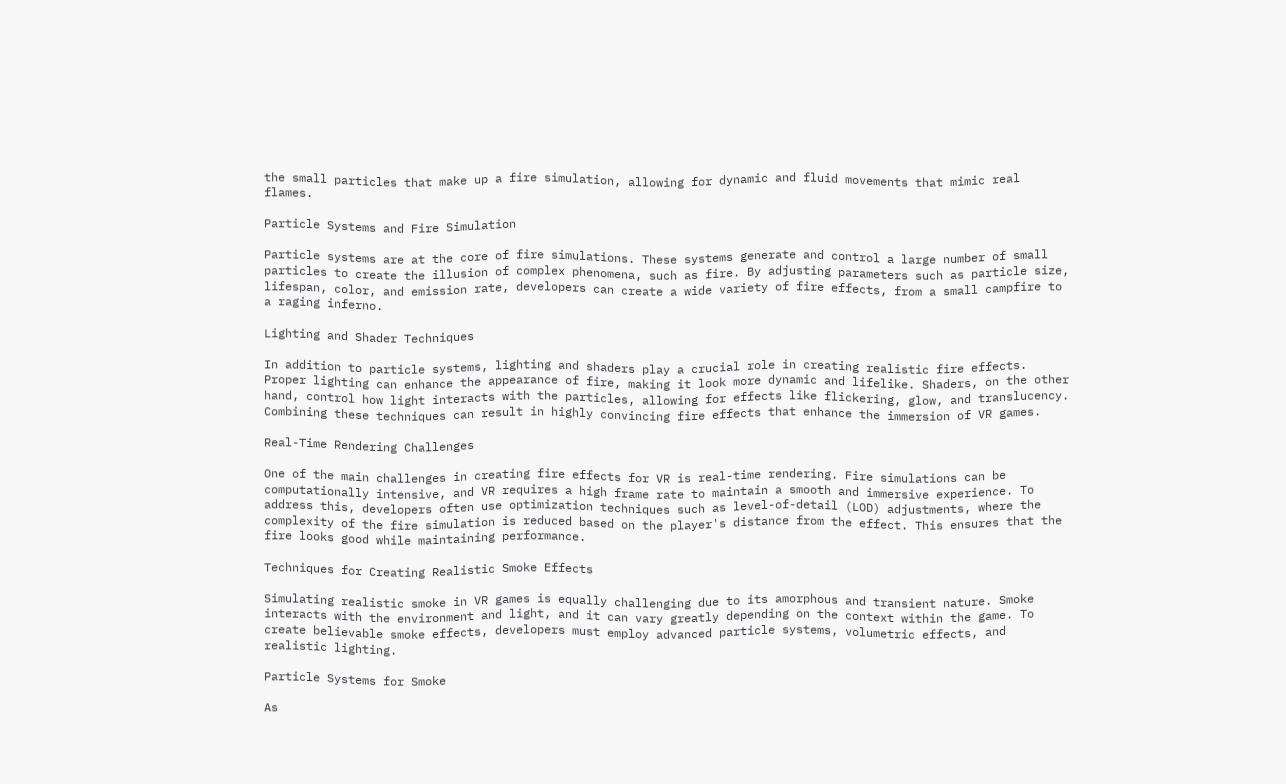the small particles that make up a fire simulation, allowing for dynamic and fluid movements that mimic real flames.

Particle Systems and Fire Simulation

Particle systems are at the core of fire simulations. These systems generate and control a large number of small particles to create the illusion of complex phenomena, such as fire. By adjusting parameters such as particle size, lifespan, color, and emission rate, developers can create a wide variety of fire effects, from a small campfire to a raging inferno.

Lighting and Shader Techniques

In addition to particle systems, lighting and shaders play a crucial role in creating realistic fire effects. Proper lighting can enhance the appearance of fire, making it look more dynamic and lifelike. Shaders, on the other hand, control how light interacts with the particles, allowing for effects like flickering, glow, and translucency. Combining these techniques can result in highly convincing fire effects that enhance the immersion of VR games.

Real-Time Rendering Challenges

One of the main challenges in creating fire effects for VR is real-time rendering. Fire simulations can be computationally intensive, and VR requires a high frame rate to maintain a smooth and immersive experience. To address this, developers often use optimization techniques such as level-of-detail (LOD) adjustments, where the complexity of the fire simulation is reduced based on the player's distance from the effect. This ensures that the fire looks good while maintaining performance.

Techniques for Creating Realistic Smoke Effects

Simulating realistic smoke in VR games is equally challenging due to its amorphous and transient nature. Smoke interacts with the environment and light, and it can vary greatly depending on the context within the game. To create believable smoke effects, developers must employ advanced particle systems, volumetric effects, and realistic lighting.

Particle Systems for Smoke

As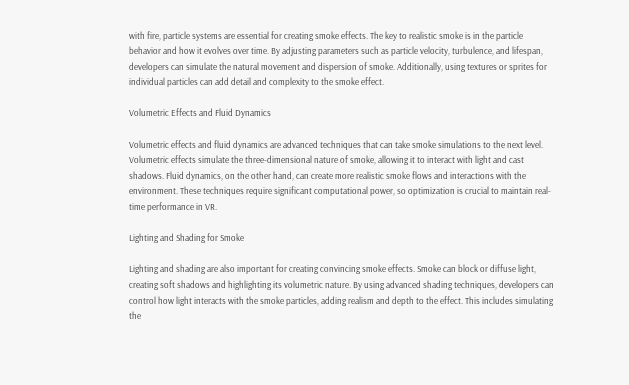with fire, particle systems are essential for creating smoke effects. The key to realistic smoke is in the particle behavior and how it evolves over time. By adjusting parameters such as particle velocity, turbulence, and lifespan, developers can simulate the natural movement and dispersion of smoke. Additionally, using textures or sprites for individual particles can add detail and complexity to the smoke effect.

Volumetric Effects and Fluid Dynamics

Volumetric effects and fluid dynamics are advanced techniques that can take smoke simulations to the next level. Volumetric effects simulate the three-dimensional nature of smoke, allowing it to interact with light and cast shadows. Fluid dynamics, on the other hand, can create more realistic smoke flows and interactions with the environment. These techniques require significant computational power, so optimization is crucial to maintain real-time performance in VR.

Lighting and Shading for Smoke

Lighting and shading are also important for creating convincing smoke effects. Smoke can block or diffuse light, creating soft shadows and highlighting its volumetric nature. By using advanced shading techniques, developers can control how light interacts with the smoke particles, adding realism and depth to the effect. This includes simulating the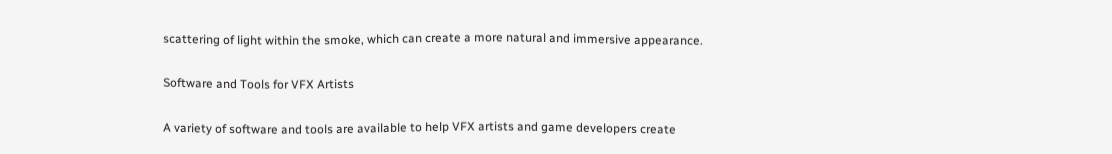scattering of light within the smoke, which can create a more natural and immersive appearance.

Software and Tools for VFX Artists

A variety of software and tools are available to help VFX artists and game developers create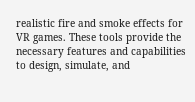realistic fire and smoke effects for VR games. These tools provide the necessary features and capabilities to design, simulate, and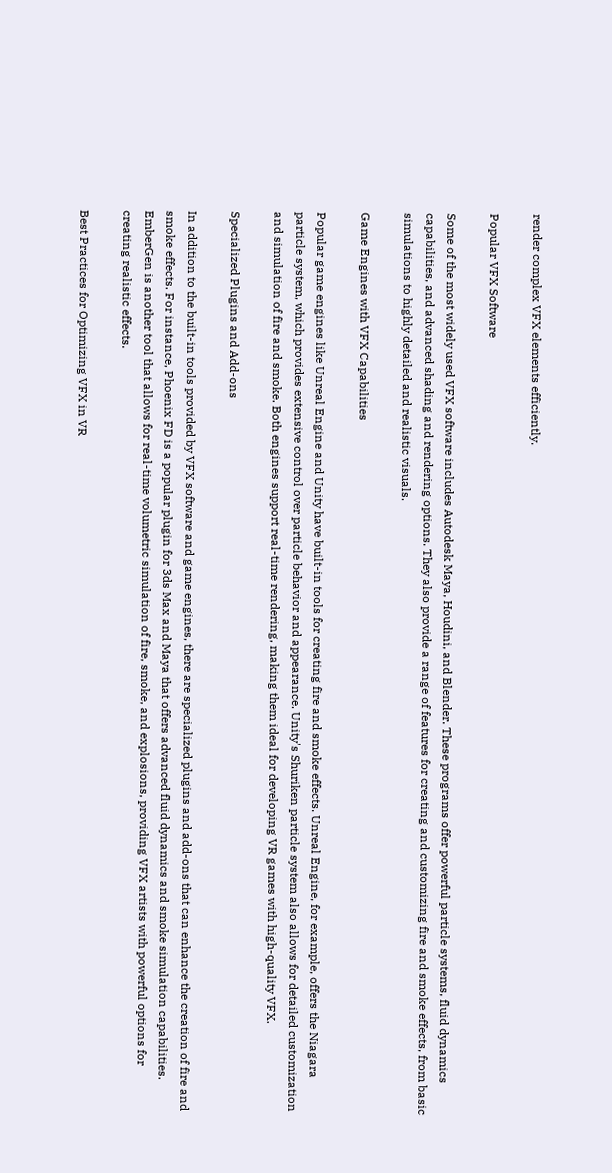render complex VFX elements efficiently.

Popular VFX Software

Some of the most widely used VFX software includes Autodesk Maya, Houdini, and Blender. These programs offer powerful particle systems, fluid dynamics capabilities, and advanced shading and rendering options. They also provide a range of features for creating and customizing fire and smoke effects, from basic simulations to highly detailed and realistic visuals.

Game Engines with VFX Capabilities

Popular game engines like Unreal Engine and Unity have built-in tools for creating fire and smoke effects. Unreal Engine, for example, offers the Niagara particle system, which provides extensive control over particle behavior and appearance. Unity's Shuriken particle system also allows for detailed customization and simulation of fire and smoke. Both engines support real-time rendering, making them ideal for developing VR games with high-quality VFX.

Specialized Plugins and Add-ons

In addition to the built-in tools provided by VFX software and game engines, there are specialized plugins and add-ons that can enhance the creation of fire and smoke effects. For instance, Phoenix FD is a popular plugin for 3ds Max and Maya that offers advanced fluid dynamics and smoke simulation capabilities. EmberGen is another tool that allows for real-time volumetric simulation of fire, smoke, and explosions, providing VFX artists with powerful options for creating realistic effects.

Best Practices for Optimizing VFX in VR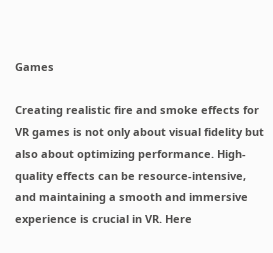Games

Creating realistic fire and smoke effects for VR games is not only about visual fidelity but also about optimizing performance. High-quality effects can be resource-intensive, and maintaining a smooth and immersive experience is crucial in VR. Here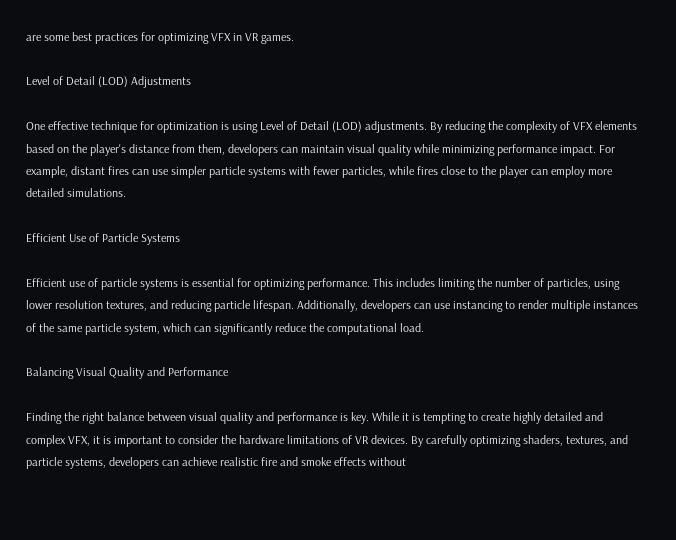are some best practices for optimizing VFX in VR games.

Level of Detail (LOD) Adjustments

One effective technique for optimization is using Level of Detail (LOD) adjustments. By reducing the complexity of VFX elements based on the player's distance from them, developers can maintain visual quality while minimizing performance impact. For example, distant fires can use simpler particle systems with fewer particles, while fires close to the player can employ more detailed simulations.

Efficient Use of Particle Systems

Efficient use of particle systems is essential for optimizing performance. This includes limiting the number of particles, using lower resolution textures, and reducing particle lifespan. Additionally, developers can use instancing to render multiple instances of the same particle system, which can significantly reduce the computational load.

Balancing Visual Quality and Performance

Finding the right balance between visual quality and performance is key. While it is tempting to create highly detailed and complex VFX, it is important to consider the hardware limitations of VR devices. By carefully optimizing shaders, textures, and particle systems, developers can achieve realistic fire and smoke effects without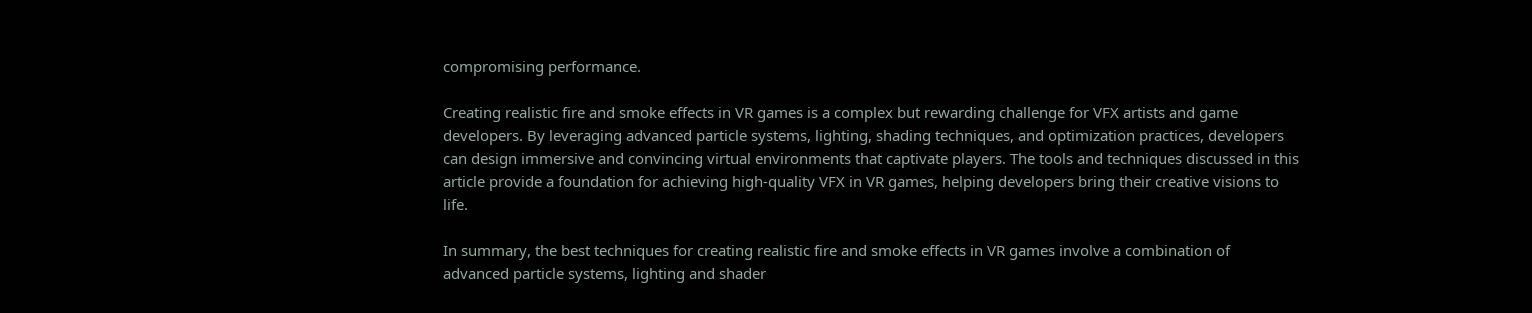compromising performance.

Creating realistic fire and smoke effects in VR games is a complex but rewarding challenge for VFX artists and game developers. By leveraging advanced particle systems, lighting, shading techniques, and optimization practices, developers can design immersive and convincing virtual environments that captivate players. The tools and techniques discussed in this article provide a foundation for achieving high-quality VFX in VR games, helping developers bring their creative visions to life.

In summary, the best techniques for creating realistic fire and smoke effects in VR games involve a combination of advanced particle systems, lighting and shader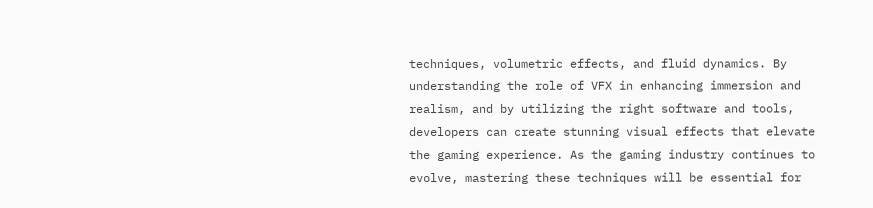techniques, volumetric effects, and fluid dynamics. By understanding the role of VFX in enhancing immersion and realism, and by utilizing the right software and tools, developers can create stunning visual effects that elevate the gaming experience. As the gaming industry continues to evolve, mastering these techniques will be essential for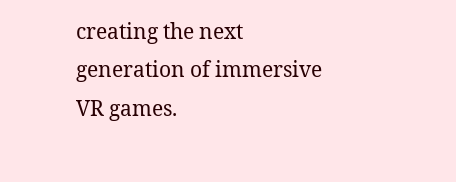creating the next generation of immersive VR games.